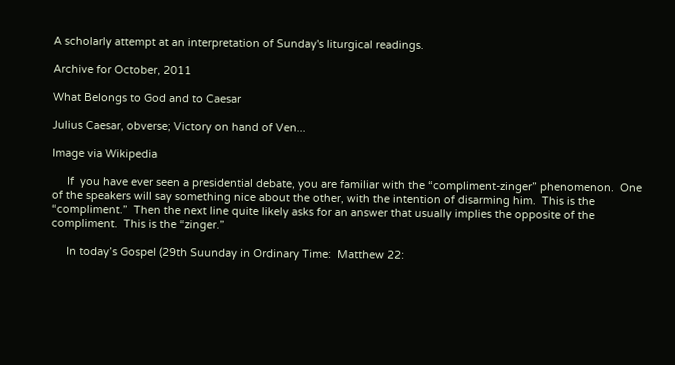A scholarly attempt at an interpretation of Sunday's liturgical readings.

Archive for October, 2011

What Belongs to God and to Caesar

Julius Caesar, obverse; Victory on hand of Ven...

Image via Wikipedia

     If  you have ever seen a presidential debate, you are familiar with the “compliment-zinger” phenomenon.  One of the speakers will say something nice about the other, with the intention of disarming him.  This is the “compliment.”  Then the next line quite likely asks for an answer that usually implies the opposite of the compliment.  This is the “zinger.”

     In today’s Gospel (29th Suunday in Ordinary Time:  Matthew 22: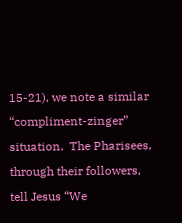15-21), we note a similar “compliment-zinger” situation.  The Pharisees, through their followers, tell Jesus “We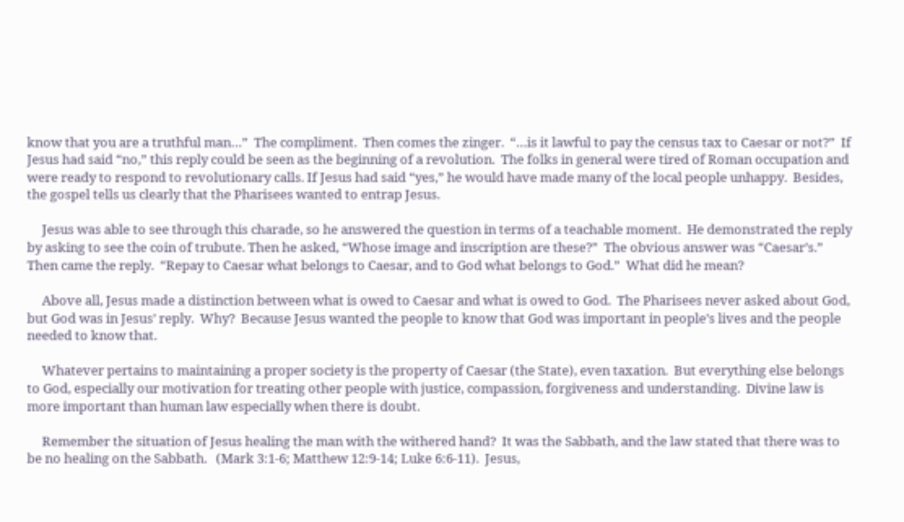know that you are a truthful man…”  The compliment.  Then comes the zinger.  “…is it lawful to pay the census tax to Caesar or not?”  If Jesus had said “no,” this reply could be seen as the beginning of a revolution.  The folks in general were tired of Roman occupation and were ready to respond to revolutionary calls. If Jesus had said “yes,” he would have made many of the local people unhappy.  Besides, the gospel tells us clearly that the Pharisees wanted to entrap Jesus.

     Jesus was able to see through this charade, so he answered the question in terms of a teachable moment.  He demonstrated the reply by asking to see the coin of trubute. Then he asked, “Whose image and inscription are these?”  The obvious answer was “Caesar’s.”  Then came the reply.  “Repay to Caesar what belongs to Caesar, and to God what belongs to God.”  What did he mean?

     Above all, Jesus made a distinction between what is owed to Caesar and what is owed to God.  The Pharisees never asked about God, but God was in Jesus’ reply.  Why?  Because Jesus wanted the people to know that God was important in people’s lives and the people needed to know that.

     Whatever pertains to maintaining a proper society is the property of Caesar (the State), even taxation.  But everything else belongs to God, especially our motivation for treating other people with justice, compassion, forgiveness and understanding.  Divine law is more important than human law especially when there is doubt.

     Remember the situation of Jesus healing the man with the withered hand?  It was the Sabbath, and the law stated that there was to be no healing on the Sabbath.   (Mark 3:1-6; Matthew 12:9-14; Luke 6:6-11).  Jesus,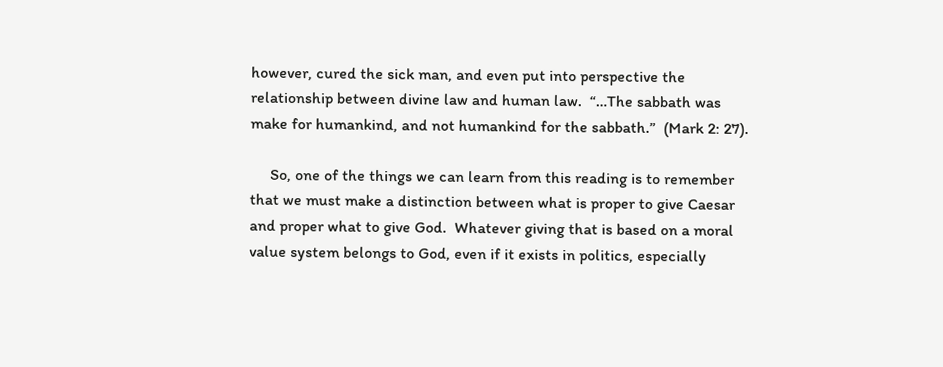however, cured the sick man, and even put into perspective the relationship between divine law and human law.  “…The sabbath was make for humankind, and not humankind for the sabbath.”  (Mark 2: 27).

     So, one of the things we can learn from this reading is to remember that we must make a distinction between what is proper to give Caesar and proper what to give God.  Whatever giving that is based on a moral value system belongs to God, even if it exists in politics, especially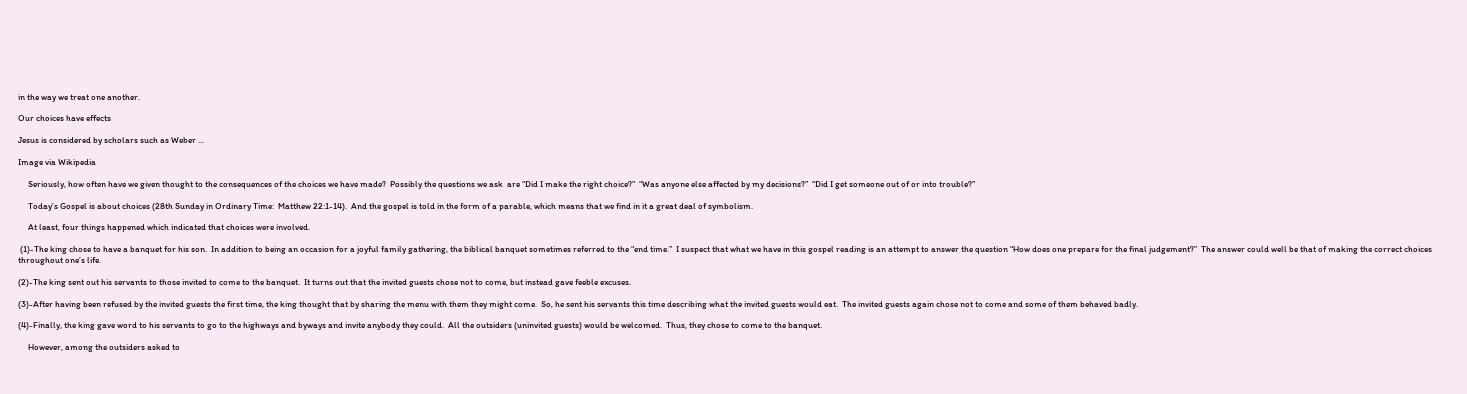in the way we treat one another.

Our choices have effects

Jesus is considered by scholars such as Weber ...

Image via Wikipedia

     Seriously, how often have we given thought to the consequences of the choices we have made?  Possibly the questions we ask  are “Did I make the right choice?”  “Was anyone else affected by my decisions?”  “Did I get someone out of or into trouble?”

     Today’s Gospel is about choices (28th Sunday in Ordinary Time:  Matthew 22:1-14).  And the gospel is told in the form of a parable, which means that we find in it a great deal of symbolism.

     At least, four things happened which indicated that choices were involved.

 (1)-The king chose to have a banquet for his son.  In addition to being an occasion for a joyful family gathering, the biblical banquet sometimes referred to the “end time.”  I suspect that what we have in this gospel reading is an attempt to answer the question “How does one prepare for the final judgement?”  The answer could well be that of making the correct choices throughout one’s life.

(2)-The king sent out his servants to those invited to come to the banquet.  It turns out that the invited guests chose not to come, but instead gave feeble excuses.

(3)-After having been refused by the invited guests the first time, the king thought that by sharing the menu with them they might come.  So, he sent his servants this time describing what the invited guests would eat.  The invited guests again chose not to come and some of them behaved badly.

(4)-Finally, the king gave word to his servants to go to the highways and byways and invite anybody they could.  All the outsiders (uninvited guests) would be welcomed.  Thus, they chose to come to the banquet.

     However, among the outsiders asked to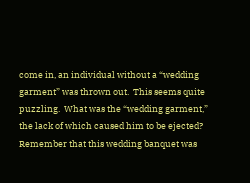come in, an individual without a “wedding garment” was thrown out.  This seems quite puzzling.  What was the “wedding garment,”  the lack of which caused him to be ejected?  Remember that this wedding banquet was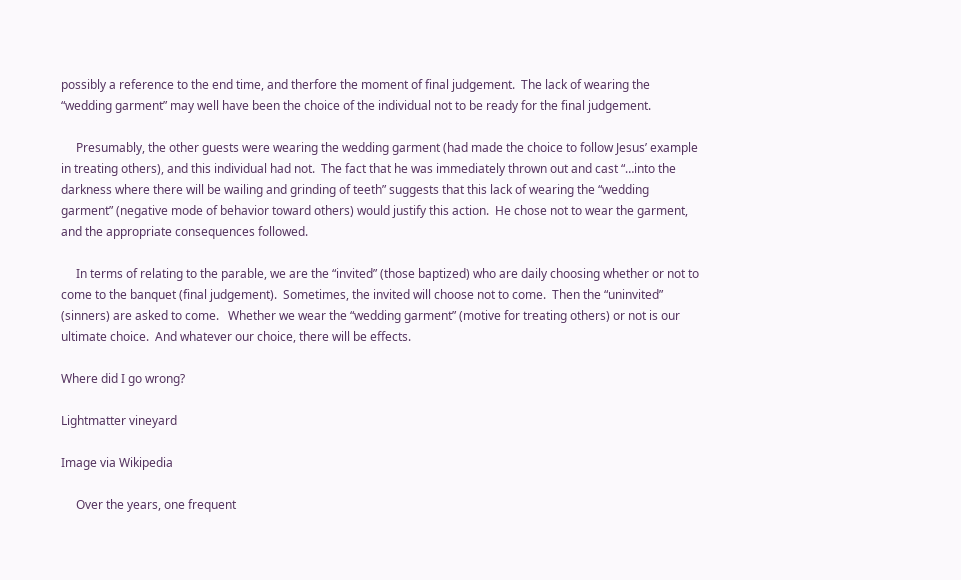possibly a reference to the end time, and therfore the moment of final judgement.  The lack of wearing the “wedding garment” may well have been the choice of the individual not to be ready for the final judgement.

     Presumably, the other guests were wearing the wedding garment (had made the choice to follow Jesus’ example in treating others), and this individual had not.  The fact that he was immediately thrown out and cast “…into the darkness where there will be wailing and grinding of teeth” suggests that this lack of wearing the “wedding garment” (negative mode of behavior toward others) would justify this action.  He chose not to wear the garment, and the appropriate consequences followed.

     In terms of relating to the parable, we are the “invited” (those baptized) who are daily choosing whether or not to come to the banquet (final judgement).  Sometimes, the invited will choose not to come.  Then the “uninvited”  (sinners) are asked to come.   Whether we wear the “wedding garment” (motive for treating others) or not is our ultimate choice.  And whatever our choice, there will be effects.

Where did I go wrong?

Lightmatter vineyard

Image via Wikipedia

     Over the years, one frequent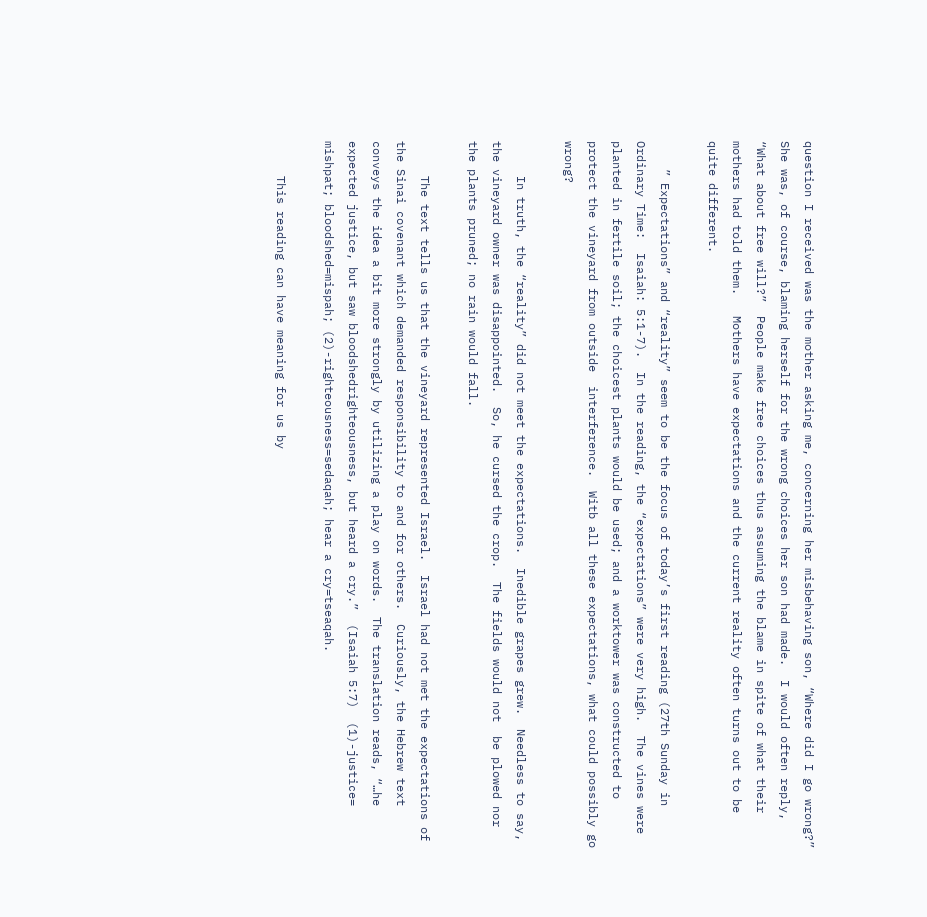question I received was the mother asking me, concerning her misbehaving son, “Where did I go wrong?”  She was, of course, blaming herself for the wrong choices her son had made.  I would often reply, “What about free will?”  People make free choices thus assuming the blame in spite of what their mothers had told them.   Mothers have expectations and the current reality often turns out to be quite different.

    ” Expectations” and “reality” seem to be the focus of today’s first reading (27th Sunday in Ordinary Time:  Isaiah: 5:1-7).  In the reading, the “expectations” were very high.  The vines were planted in fertile soil; the choicest plants would be used; and a worktower was constructed to protect the vineyard from outside  interference.  Witb all these expectations, what could possibly go wrong?

     In truth, the “reality” did not meet the expectations.  Inedible grapes grew.  Needless to say, the vineyard owner was disappointed.  So, he cursed the crop.  The fields would not  be plowed nor the plants pruned; no rain would fall.

     The text tells us that the vineyard represented Israel.  Israel had not met the expectations of the Sinai covenant which demanded responsibility to and for others.  Curiously, the Hebrew text conveys the idea a bit more strongly by utilizing a play on words.  The translation reads, “…he expected justice, but saw bloodshedrighteousness, but heard a cry.”  (Isaiah 5:7)  (1)-justice= mishpat; bloodshed=mispah; (2)-righteousness=sedaqah; hear a cry=tseaqah.

     This reading can have meaning for us by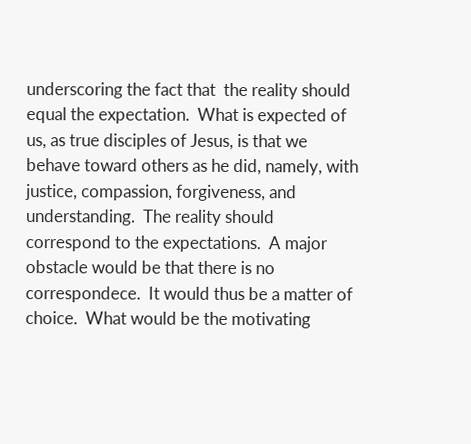underscoring the fact that  the reality should equal the expectation.  What is expected of us, as true disciples of Jesus, is that we behave toward others as he did, namely, with justice, compassion, forgiveness, and understanding.  The reality should correspond to the expectations.  A major obstacle would be that there is no correspondece.  It would thus be a matter of choice.  What would be the motivating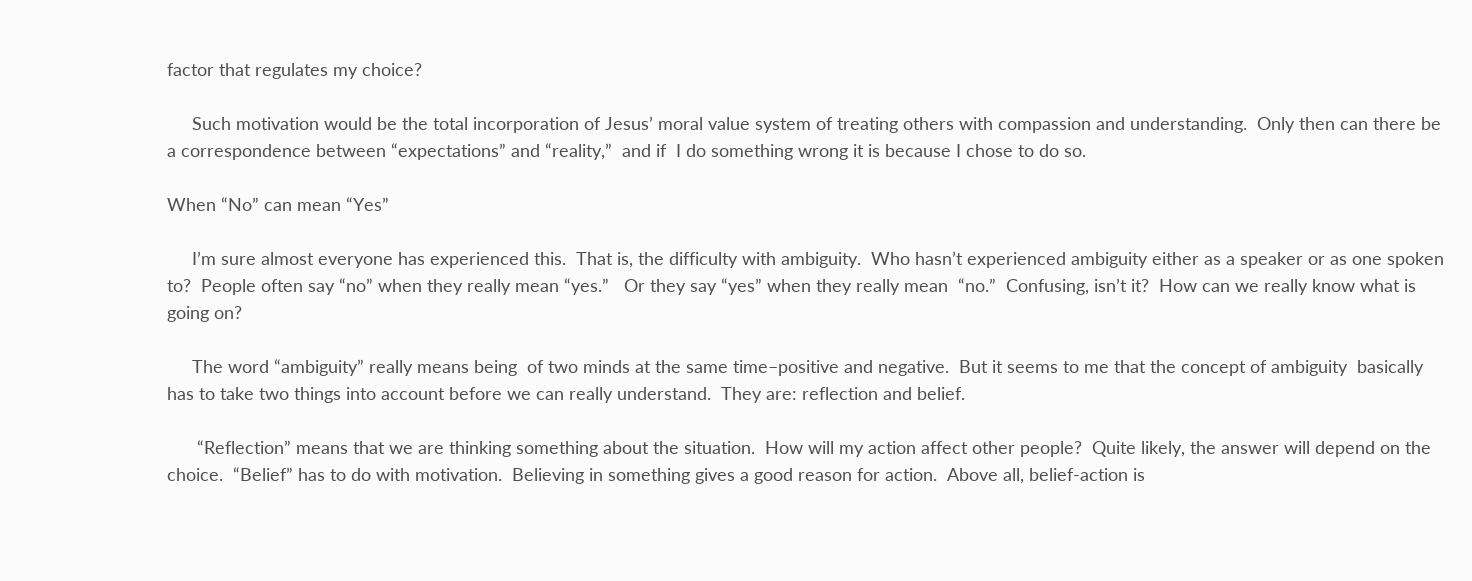factor that regulates my choice?

     Such motivation would be the total incorporation of Jesus’ moral value system of treating others with compassion and understanding.  Only then can there be a correspondence between “expectations” and “reality,”  and if  I do something wrong it is because I chose to do so.

When “No” can mean “Yes”

     I’m sure almost everyone has experienced this.  That is, the difficulty with ambiguity.  Who hasn’t experienced ambiguity either as a speaker or as one spoken to?  People often say “no” when they really mean “yes.”   Or they say “yes” when they really mean  “no.”  Confusing, isn’t it?  How can we really know what is going on?

     The word “ambiguity” really means being  of two minds at the same time–positive and negative.  But it seems to me that the concept of ambiguity  basically has to take two things into account before we can really understand.  They are: reflection and belief.

      “Reflection” means that we are thinking something about the situation.  How will my action affect other people?  Quite likely, the answer will depend on the choice.  “Belief” has to do with motivation.  Believing in something gives a good reason for action.  Above all, belief-action is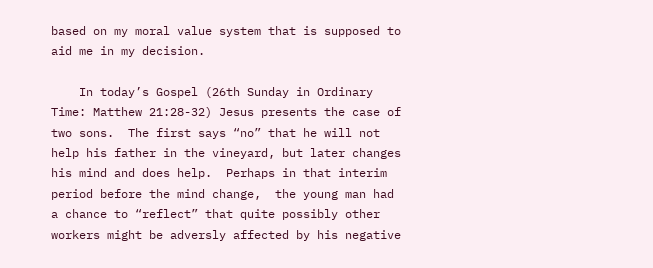based on my moral value system that is supposed to aid me in my decision.

    In today’s Gospel (26th Sunday in Ordinary Time: Matthew 21:28-32) Jesus presents the case of two sons.  The first says “no” that he will not help his father in the vineyard, but later changes his mind and does help.  Perhaps in that interim period before the mind change,  the young man had a chance to “reflect” that quite possibly other workers might be adversly affected by his negative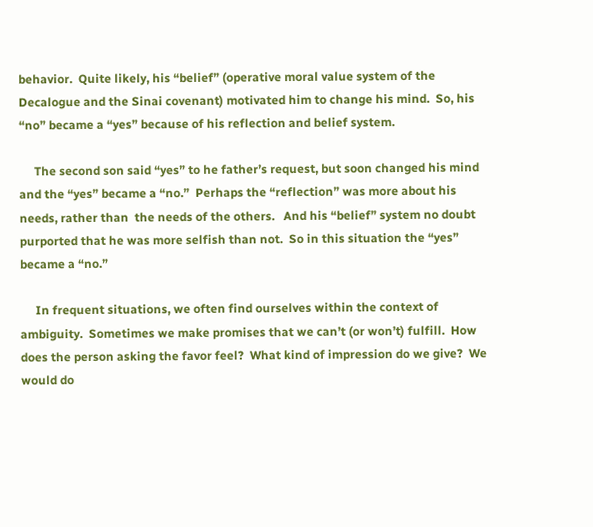behavior.  Quite likely, his “belief” (operative moral value system of the Decalogue and the Sinai covenant) motivated him to change his mind.  So, his “no” became a “yes” because of his reflection and belief system.

     The second son said “yes” to he father’s request, but soon changed his mind and the “yes” became a “no.”  Perhaps the “reflection” was more about his needs, rather than  the needs of the others.   And his “belief” system no doubt purported that he was more selfish than not.  So in this situation the “yes” became a “no.”

     In frequent situations, we often find ourselves within the context of ambiguity.  Sometimes we make promises that we can’t (or won’t) fulfill.  How does the person asking the favor feel?  What kind of impression do we give?  We would do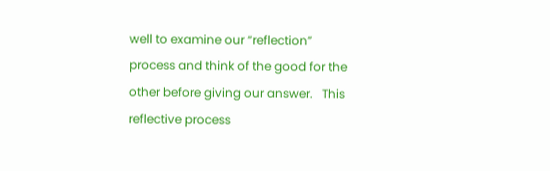well to examine our “reflection” process and think of the good for the other before giving our answer.   This reflective process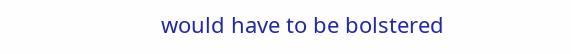would have to be bolstered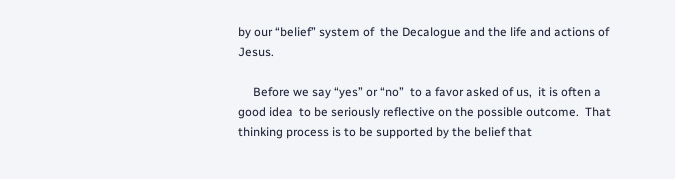by our “belief” system of  the Decalogue and the life and actions of Jesus.

     Before we say “yes” or “no”  to a favor asked of us,  it is often a good idea  to be seriously reflective on the possible outcome.  That thinking process is to be supported by the belief that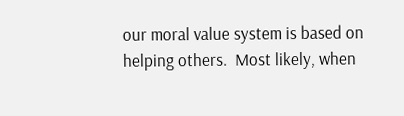our moral value system is based on helping others.  Most likely, when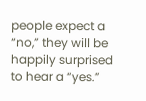people expect a “no,” they will be happily surprised to hear a “yes.”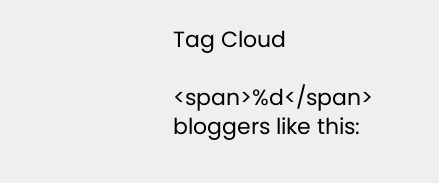Tag Cloud

<span>%d</span> bloggers like this: